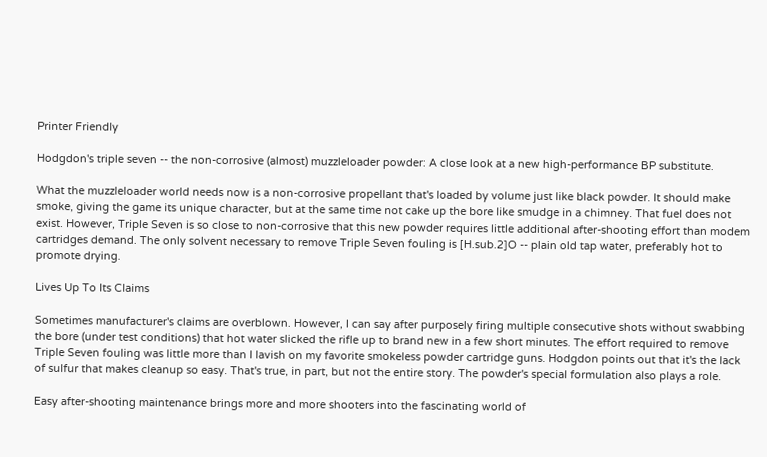Printer Friendly

Hodgdon's triple seven -- the non-corrosive (almost) muzzleloader powder: A close look at a new high-performance BP substitute.

What the muzzleloader world needs now is a non-corrosive propellant that's loaded by volume just like black powder. It should make smoke, giving the game its unique character, but at the same time not cake up the bore like smudge in a chimney. That fuel does not exist. However, Triple Seven is so close to non-corrosive that this new powder requires little additional after-shooting effort than modem cartridges demand. The only solvent necessary to remove Triple Seven fouling is [H.sub.2]O -- plain old tap water, preferably hot to promote drying.

Lives Up To Its Claims

Sometimes manufacturer's claims are overblown. However, I can say after purposely firing multiple consecutive shots without swabbing the bore (under test conditions) that hot water slicked the rifle up to brand new in a few short minutes. The effort required to remove Triple Seven fouling was little more than I lavish on my favorite smokeless powder cartridge guns. Hodgdon points out that it's the lack of sulfur that makes cleanup so easy. That's true, in part, but not the entire story. The powder's special formulation also plays a role.

Easy after-shooting maintenance brings more and more shooters into the fascinating world of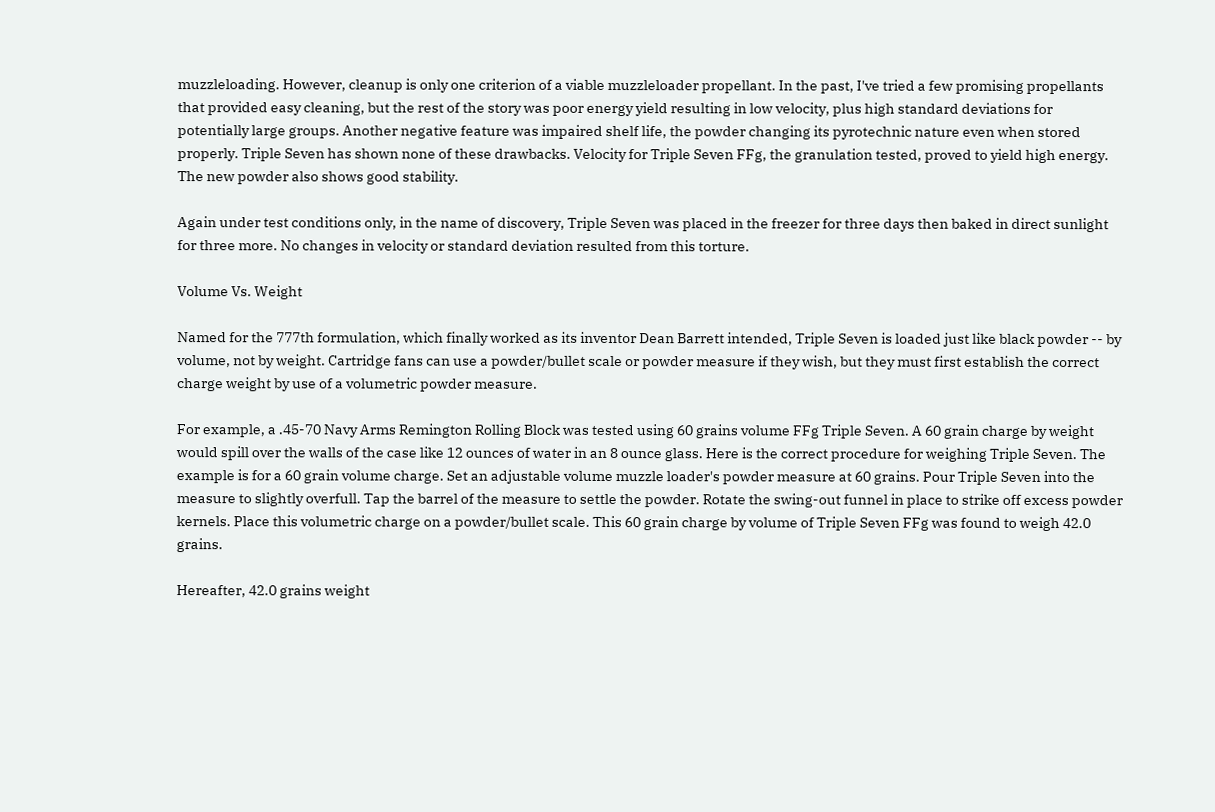muzzleloading. However, cleanup is only one criterion of a viable muzzleloader propellant. In the past, I've tried a few promising propellants that provided easy cleaning, but the rest of the story was poor energy yield resulting in low velocity, plus high standard deviations for potentially large groups. Another negative feature was impaired shelf life, the powder changing its pyrotechnic nature even when stored properly. Triple Seven has shown none of these drawbacks. Velocity for Triple Seven FFg, the granulation tested, proved to yield high energy. The new powder also shows good stability.

Again under test conditions only, in the name of discovery, Triple Seven was placed in the freezer for three days then baked in direct sunlight for three more. No changes in velocity or standard deviation resulted from this torture.

Volume Vs. Weight

Named for the 777th formulation, which finally worked as its inventor Dean Barrett intended, Triple Seven is loaded just like black powder -- by volume, not by weight. Cartridge fans can use a powder/bullet scale or powder measure if they wish, but they must first establish the correct charge weight by use of a volumetric powder measure.

For example, a .45-70 Navy Arms Remington Rolling Block was tested using 60 grains volume FFg Triple Seven. A 60 grain charge by weight would spill over the walls of the case like 12 ounces of water in an 8 ounce glass. Here is the correct procedure for weighing Triple Seven. The example is for a 60 grain volume charge. Set an adjustable volume muzzle loader's powder measure at 60 grains. Pour Triple Seven into the measure to slightly overfull. Tap the barrel of the measure to settle the powder. Rotate the swing-out funnel in place to strike off excess powder kernels. Place this volumetric charge on a powder/bullet scale. This 60 grain charge by volume of Triple Seven FFg was found to weigh 42.0 grains.

Hereafter, 42.0 grains weight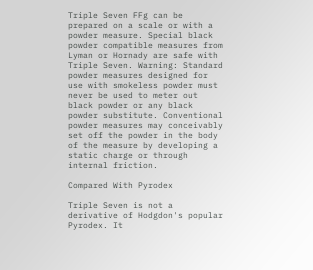Triple Seven FFg can be prepared on a scale or with a powder measure. Special black powder compatible measures from Lyman or Hornady are safe with Triple Seven. Warning: Standard powder measures designed for use with smokeless powder must never be used to meter out black powder or any black powder substitute. Conventional powder measures may conceivably set off the powder in the body of the measure by developing a static charge or through internal friction.

Compared With Pyrodex

Triple Seven is not a derivative of Hodgdon's popular Pyrodex. It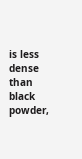is less dense than black powder,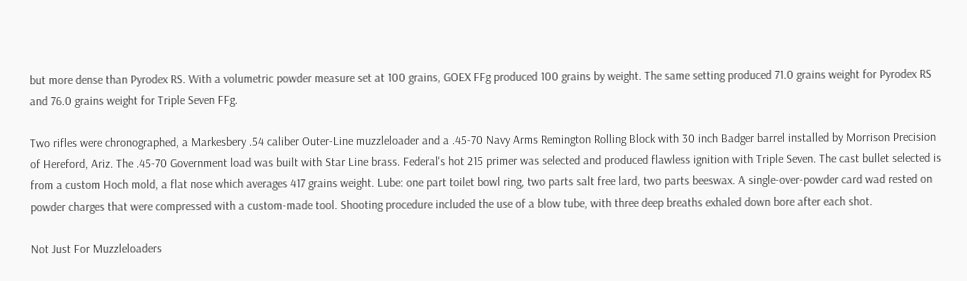but more dense than Pyrodex RS. With a volumetric powder measure set at 100 grains, GOEX FFg produced 100 grains by weight. The same setting produced 71.0 grains weight for Pyrodex RS and 76.0 grains weight for Triple Seven FFg.

Two rifles were chronographed, a Markesbery .54 caliber Outer-Line muzzleloader and a .45-70 Navy Arms Remington Rolling Block with 30 inch Badger barrel installed by Morrison Precision of Hereford, Ariz. The .45-70 Government load was built with Star Line brass. Federal's hot 215 primer was selected and produced flawless ignition with Triple Seven. The cast bullet selected is from a custom Hoch mold, a flat nose which averages 417 grains weight. Lube: one part toilet bowl ring, two parts salt free lard, two parts beeswax. A single-over-powder card wad rested on powder charges that were compressed with a custom-made tool. Shooting procedure included the use of a blow tube, with three deep breaths exhaled down bore after each shot.

Not Just For Muzzleloaders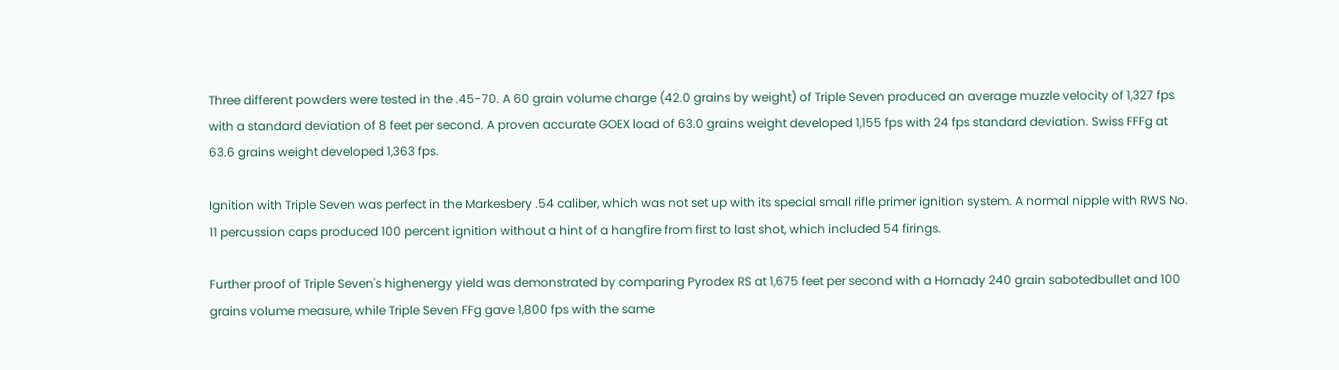Three different powders were tested in the .45-70. A 60 grain volume charge (42.0 grains by weight) of Triple Seven produced an average muzzle velocity of 1,327 fps with a standard deviation of 8 feet per second. A proven accurate GOEX load of 63.0 grains weight developed 1,155 fps with 24 fps standard deviation. Swiss FFFg at 63.6 grains weight developed 1,363 fps.

Ignition with Triple Seven was perfect in the Markesbery .54 caliber, which was not set up with its special small rifle primer ignition system. A normal nipple with RWS No. 11 percussion caps produced 100 percent ignition without a hint of a hangfire from first to last shot, which included 54 firings.

Further proof of Triple Seven's highenergy yield was demonstrated by comparing Pyrodex RS at 1,675 feet per second with a Hornady 240 grain sabotedbullet and 100 grains volume measure, while Triple Seven FFg gave 1,800 fps with the same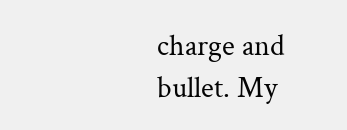charge and bullet. My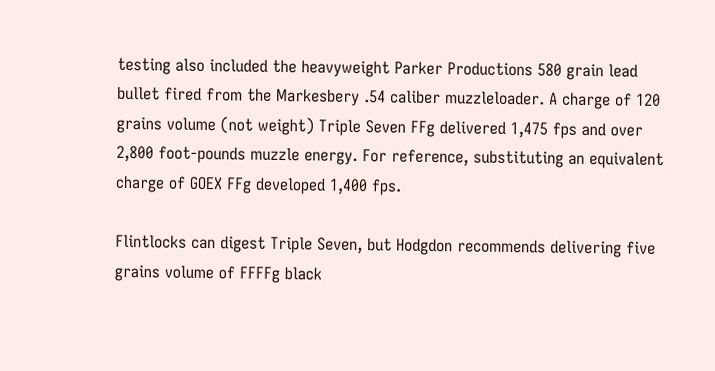testing also included the heavyweight Parker Productions 580 grain lead bullet fired from the Markesbery .54 caliber muzzleloader. A charge of 120 grains volume (not weight) Triple Seven FFg delivered 1,475 fps and over 2,800 foot-pounds muzzle energy. For reference, substituting an equivalent charge of GOEX FFg developed 1,400 fps.

Flintlocks can digest Triple Seven, but Hodgdon recommends delivering five grains volume of FFFFg black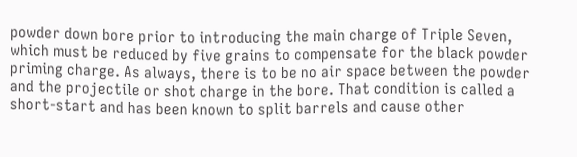powder down bore prior to introducing the main charge of Triple Seven, which must be reduced by five grains to compensate for the black powder priming charge. As always, there is to be no air space between the powder and the projectile or shot charge in the bore. That condition is called a short-start and has been known to split barrels and cause other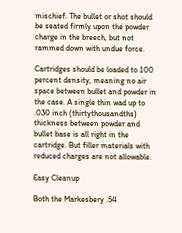mischief. The bullet or shot should be seated firmly upon the powder charge in the breech, but not rammed down with undue force.

Cartridges should be loaded to 100 percent density, meaning no air space between bullet and powder in the case. A single thin wad up to .030 inch (thirtythousandths) thickness between powder and bullet base is all right in the cartridge. But filler materials with reduced charges are not allowable.

Easy Cleanup

Both the Markesbery .54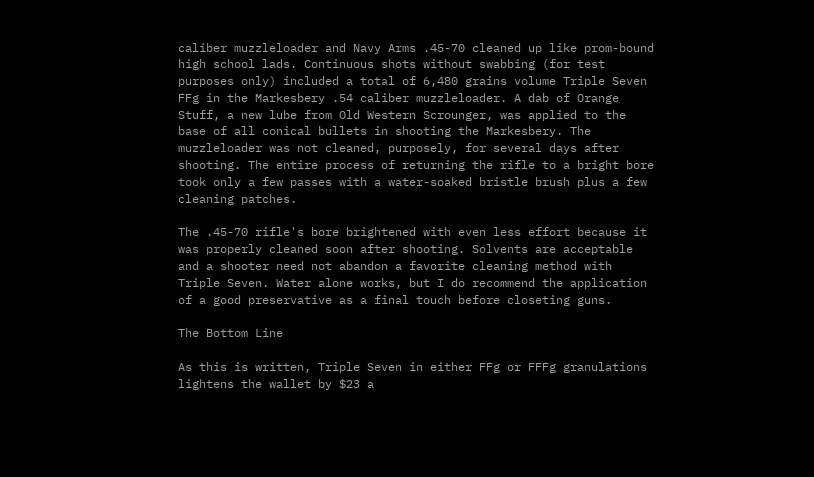caliber muzzleloader and Navy Arms .45-70 cleaned up like prom-bound high school lads. Continuous shots without swabbing (for test purposes only) included a total of 6,480 grains volume Triple Seven FFg in the Markesbery .54 caliber muzzleloader. A dab of Orange Stuff, a new lube from Old Western Scrounger, was applied to the base of all conical bullets in shooting the Markesbery. The muzzleloader was not cleaned, purposely, for several days after shooting. The entire process of returning the rifle to a bright bore took only a few passes with a water-soaked bristle brush plus a few cleaning patches.

The .45-70 rifle's bore brightened with even less effort because it was properly cleaned soon after shooting. Solvents are acceptable and a shooter need not abandon a favorite cleaning method with Triple Seven. Water alone works, but I do recommend the application of a good preservative as a final touch before closeting guns.

The Bottom Line

As this is written, Triple Seven in either FFg or FFFg granulations lightens the wallet by $23 a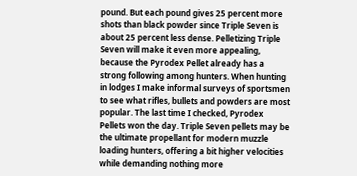pound. But each pound gives 25 percent more shots than black powder since Triple Seven is about 25 percent less dense. Pelletizing Triple Seven will make it even more appealing, because the Pyrodex Pellet already has a strong following among hunters. When hunting in lodges I make informal surveys of sportsmen to see what rifles, bullets and powders are most popular. The last time I checked, Pyrodex Pellets won the day. Triple Seven pellets may be the ultimate propellant for modern muzzle loading hunters, offering a bit higher velocities while demanding nothing more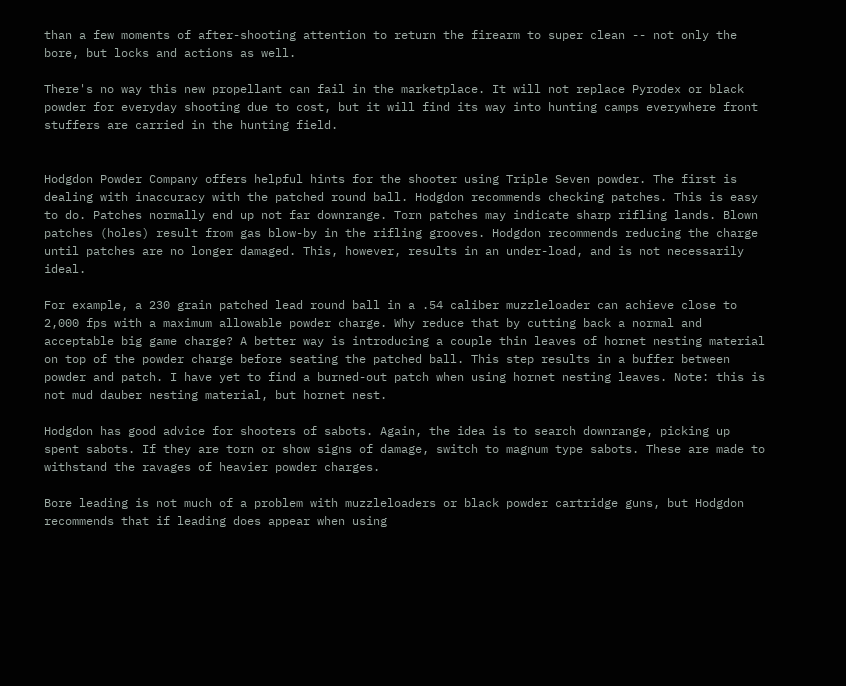than a few moments of after-shooting attention to return the firearm to super clean -- not only the bore, but locks and actions as well.

There's no way this new propellant can fail in the marketplace. It will not replace Pyrodex or black powder for everyday shooting due to cost, but it will find its way into hunting camps everywhere front stuffers are carried in the hunting field.


Hodgdon Powder Company offers helpful hints for the shooter using Triple Seven powder. The first is dealing with inaccuracy with the patched round ball. Hodgdon recommends checking patches. This is easy to do. Patches normally end up not far downrange. Torn patches may indicate sharp rifling lands. Blown patches (holes) result from gas blow-by in the rifling grooves. Hodgdon recommends reducing the charge until patches are no longer damaged. This, however, results in an under-load, and is not necessarily ideal.

For example, a 230 grain patched lead round ball in a .54 caliber muzzleloader can achieve close to 2,000 fps with a maximum allowable powder charge. Why reduce that by cutting back a normal and acceptable big game charge? A better way is introducing a couple thin leaves of hornet nesting material on top of the powder charge before seating the patched ball. This step results in a buffer between powder and patch. I have yet to find a burned-out patch when using hornet nesting leaves. Note: this is not mud dauber nesting material, but hornet nest.

Hodgdon has good advice for shooters of sabots. Again, the idea is to search downrange, picking up spent sabots. If they are torn or show signs of damage, switch to magnum type sabots. These are made to withstand the ravages of heavier powder charges.

Bore leading is not much of a problem with muzzleloaders or black powder cartridge guns, but Hodgdon recommends that if leading does appear when using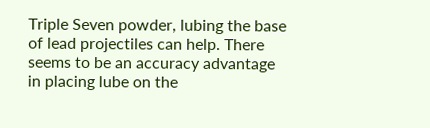Triple Seven powder, lubing the base of lead projectiles can help. There seems to be an accuracy advantage in placing lube on the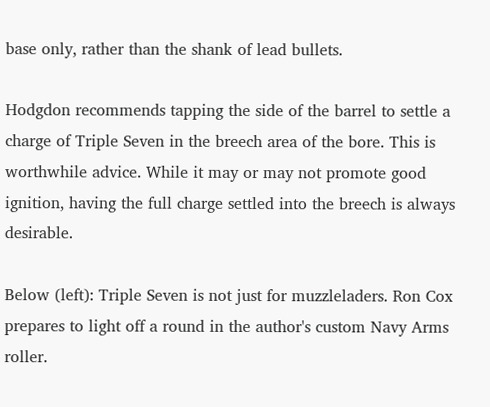base only, rather than the shank of lead bullets.

Hodgdon recommends tapping the side of the barrel to settle a charge of Triple Seven in the breech area of the bore. This is worthwhile advice. While it may or may not promote good ignition, having the full charge settled into the breech is always desirable.

Below (left): Triple Seven is not just for muzzleladers. Ron Cox prepares to light off a round in the author's custom Navy Arms roller.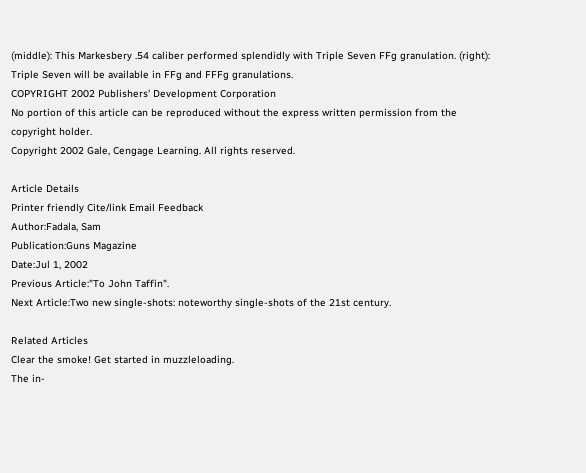(middle): This Markesbery .54 caliber performed splendidly with Triple Seven FFg granulation. (right): Triple Seven will be available in FFg and FFFg granulations.
COPYRIGHT 2002 Publishers' Development Corporation
No portion of this article can be reproduced without the express written permission from the copyright holder.
Copyright 2002 Gale, Cengage Learning. All rights reserved.

Article Details
Printer friendly Cite/link Email Feedback
Author:Fadala, Sam
Publication:Guns Magazine
Date:Jul 1, 2002
Previous Article:"To John Taffin".
Next Article:Two new single-shots: noteworthy single-shots of the 21st century.

Related Articles
Clear the smoke! Get started in muzzleloading.
The in-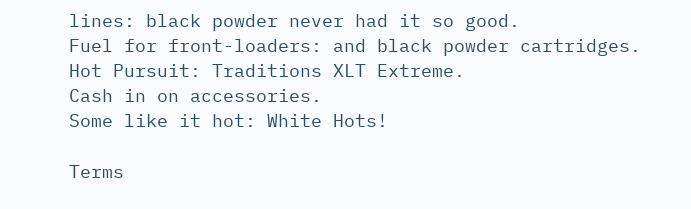lines: black powder never had it so good.
Fuel for front-loaders: and black powder cartridges.
Hot Pursuit: Traditions XLT Extreme.
Cash in on accessories.
Some like it hot: White Hots!

Terms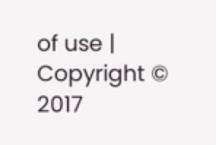of use | Copyright © 2017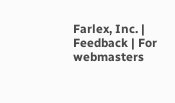Farlex, Inc. | Feedback | For webmasters